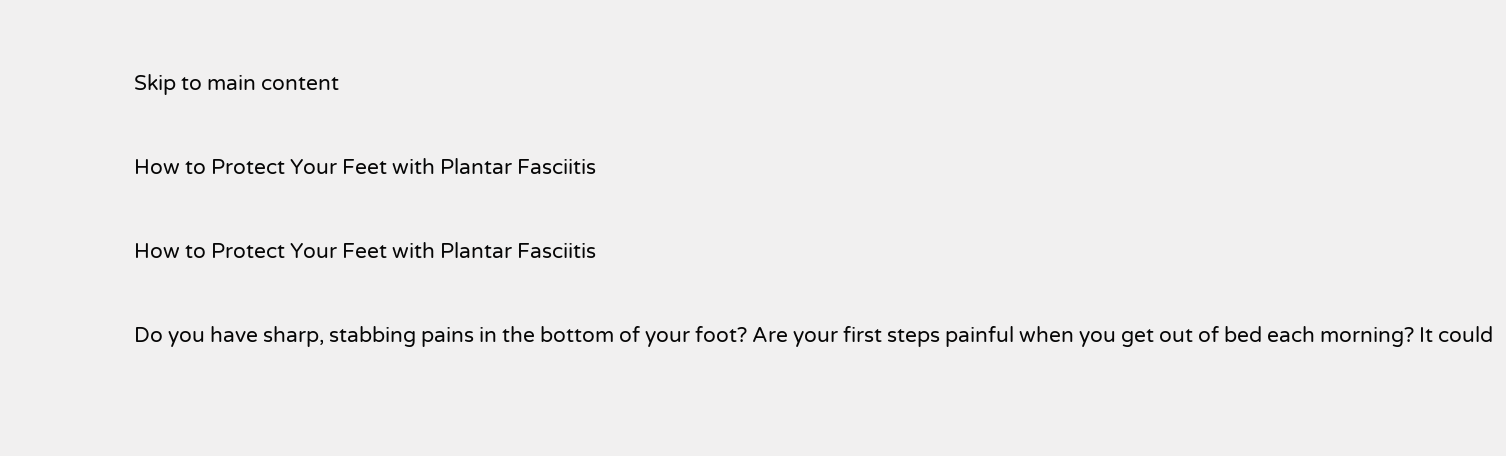Skip to main content

How to Protect Your Feet with Plantar Fasciitis

How to Protect Your Feet with Plantar Fasciitis

Do you have sharp, stabbing pains in the bottom of your foot? Are your first steps painful when you get out of bed each morning? It could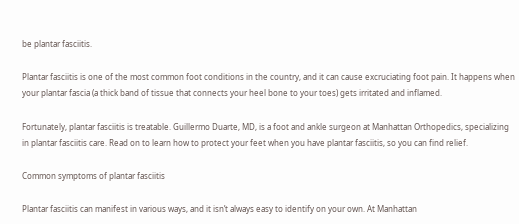be plantar fasciitis.

Plantar fasciitis is one of the most common foot conditions in the country, and it can cause excruciating foot pain. It happens when your plantar fascia (a thick band of tissue that connects your heel bone to your toes) gets irritated and inflamed.

Fortunately, plantar fasciitis is treatable. Guillermo Duarte, MD, is a foot and ankle surgeon at Manhattan Orthopedics, specializing in plantar fasciitis care. Read on to learn how to protect your feet when you have plantar fasciitis, so you can find relief.

Common symptoms of plantar fasciitis

Plantar fasciitis can manifest in various ways, and it isn’t always easy to identify on your own. At Manhattan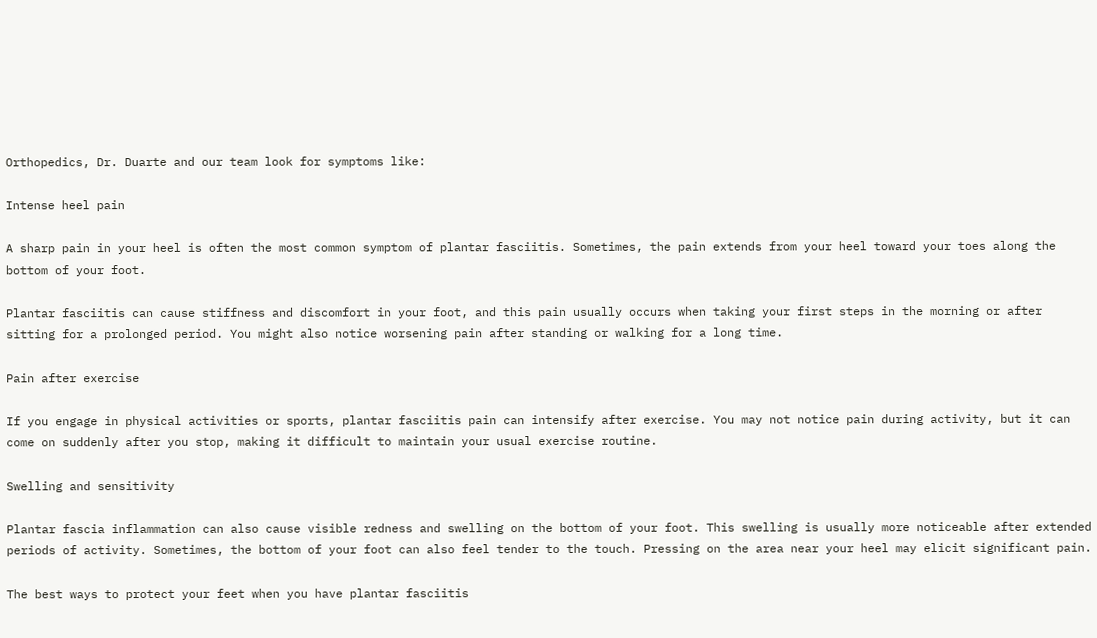Orthopedics, Dr. Duarte and our team look for symptoms like:

Intense heel pain

A sharp pain in your heel is often the most common symptom of plantar fasciitis. Sometimes, the pain extends from your heel toward your toes along the bottom of your foot.

Plantar fasciitis can cause stiffness and discomfort in your foot, and this pain usually occurs when taking your first steps in the morning or after sitting for a prolonged period. You might also notice worsening pain after standing or walking for a long time.

Pain after exercise

If you engage in physical activities or sports, plantar fasciitis pain can intensify after exercise. You may not notice pain during activity, but it can come on suddenly after you stop, making it difficult to maintain your usual exercise routine.

Swelling and sensitivity

Plantar fascia inflammation can also cause visible redness and swelling on the bottom of your foot. This swelling is usually more noticeable after extended periods of activity. Sometimes, the bottom of your foot can also feel tender to the touch. Pressing on the area near your heel may elicit significant pain.

The best ways to protect your feet when you have plantar fasciitis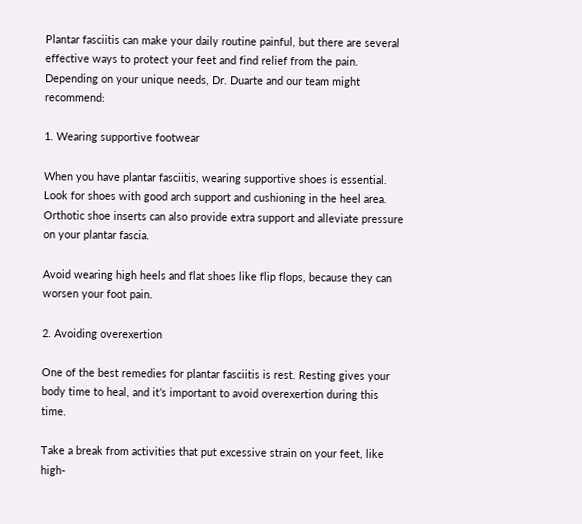Plantar fasciitis can make your daily routine painful, but there are several effective ways to protect your feet and find relief from the pain. Depending on your unique needs, Dr. Duarte and our team might recommend:

1. Wearing supportive footwear

When you have plantar fasciitis, wearing supportive shoes is essential. Look for shoes with good arch support and cushioning in the heel area. Orthotic shoe inserts can also provide extra support and alleviate pressure on your plantar fascia.

Avoid wearing high heels and flat shoes like flip flops, because they can worsen your foot pain.

2. Avoiding overexertion

One of the best remedies for plantar fasciitis is rest. Resting gives your body time to heal, and it’s important to avoid overexertion during this time.

Take a break from activities that put excessive strain on your feet, like high-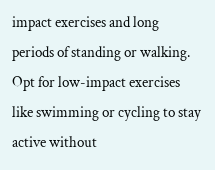impact exercises and long periods of standing or walking. Opt for low-impact exercises like swimming or cycling to stay active without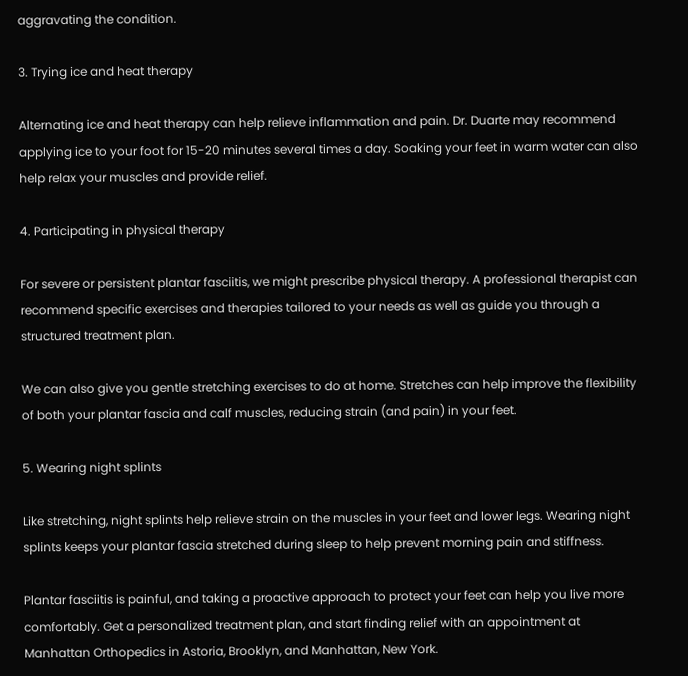aggravating the condition.

3. Trying ice and heat therapy

Alternating ice and heat therapy can help relieve inflammation and pain. Dr. Duarte may recommend applying ice to your foot for 15-20 minutes several times a day. Soaking your feet in warm water can also help relax your muscles and provide relief.

4. Participating in physical therapy

For severe or persistent plantar fasciitis, we might prescribe physical therapy. A professional therapist can recommend specific exercises and therapies tailored to your needs as well as guide you through a structured treatment plan.

We can also give you gentle stretching exercises to do at home. Stretches can help improve the flexibility of both your plantar fascia and calf muscles, reducing strain (and pain) in your feet.

5. Wearing night splints

Like stretching, night splints help relieve strain on the muscles in your feet and lower legs. Wearing night splints keeps your plantar fascia stretched during sleep to help prevent morning pain and stiffness.

Plantar fasciitis is painful, and taking a proactive approach to protect your feet can help you live more comfortably. Get a personalized treatment plan, and start finding relief with an appointment at Manhattan Orthopedics in Astoria, Brooklyn, and Manhattan, New York.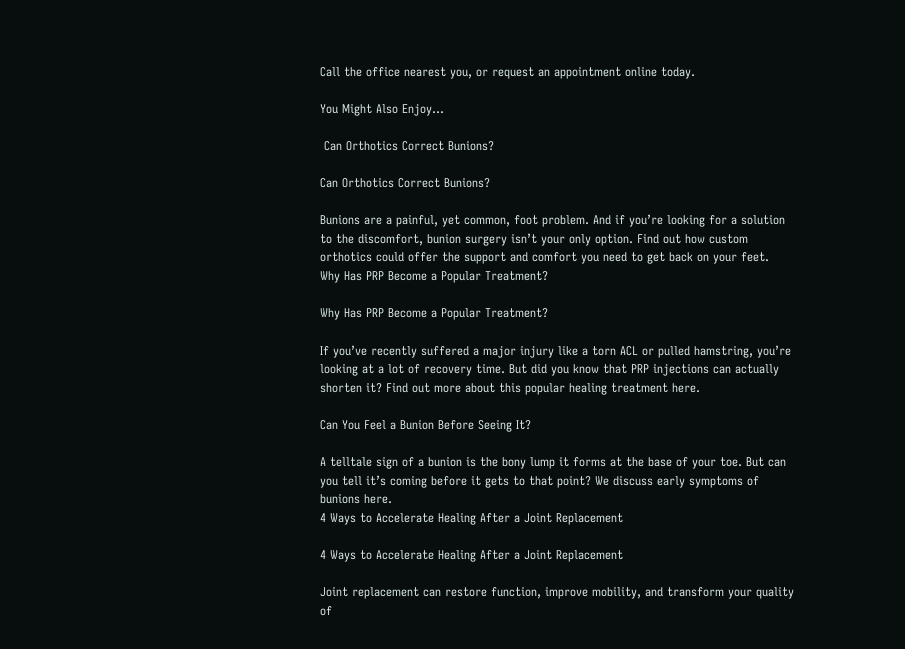Call the office nearest you, or request an appointment online today.

You Might Also Enjoy...

 Can Orthotics Correct Bunions?

Can Orthotics Correct Bunions?

Bunions are a painful, yet common, foot problem. And if you’re looking for a solution to the discomfort, bunion surgery isn’t your only option. Find out how custom orthotics could offer the support and comfort you need to get back on your feet.
Why Has PRP Become a Popular Treatment?

Why Has PRP Become a Popular Treatment?

If you’ve recently suffered a major injury like a torn ACL or pulled hamstring, you’re looking at a lot of recovery time. But did you know that PRP injections can actually shorten it? Find out more about this popular healing treatment here.

Can You Feel a Bunion Before Seeing It?

A telltale sign of a bunion is the bony lump it forms at the base of your toe. But can you tell it’s coming before it gets to that point? We discuss early symptoms of bunions here.
4 Ways to Accelerate Healing After a Joint Replacement

4 Ways to Accelerate Healing After a Joint Replacement

Joint replacement can restore function, improve mobility, and transform your quality of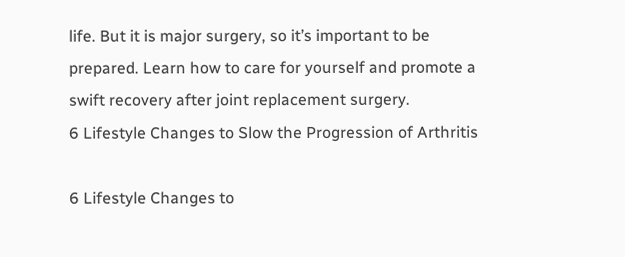life. But it is major surgery, so it’s important to be prepared. Learn how to care for yourself and promote a swift recovery after joint replacement surgery.
6 Lifestyle Changes to Slow the Progression of Arthritis

6 Lifestyle Changes to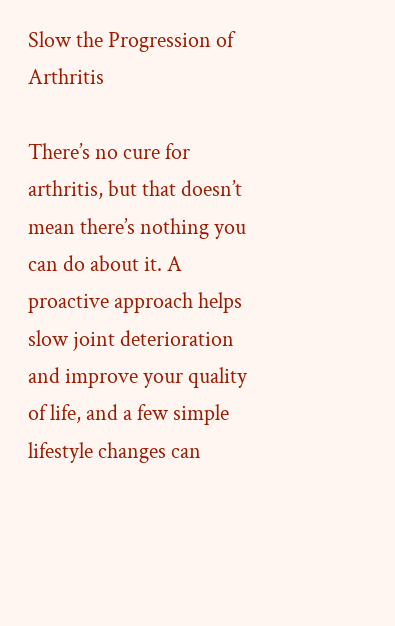Slow the Progression of Arthritis

There’s no cure for arthritis, but that doesn’t mean there’s nothing you can do about it. A proactive approach helps slow joint deterioration and improve your quality of life, and a few simple lifestyle changes can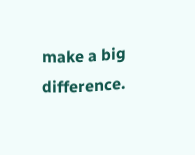make a big difference.